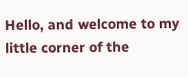Hello, and welcome to my little corner of the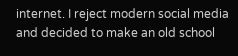internet. I reject modern social media and decided to make an old school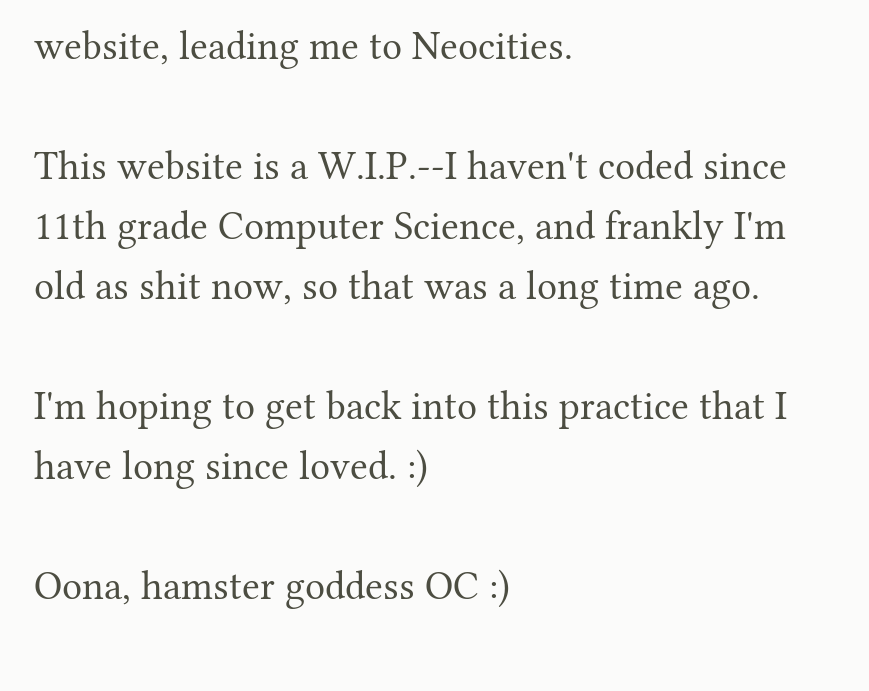website, leading me to Neocities.

This website is a W.I.P.--I haven't coded since 11th grade Computer Science, and frankly I'm old as shit now, so that was a long time ago.

I'm hoping to get back into this practice that I have long since loved. :)

Oona, hamster goddess OC :)